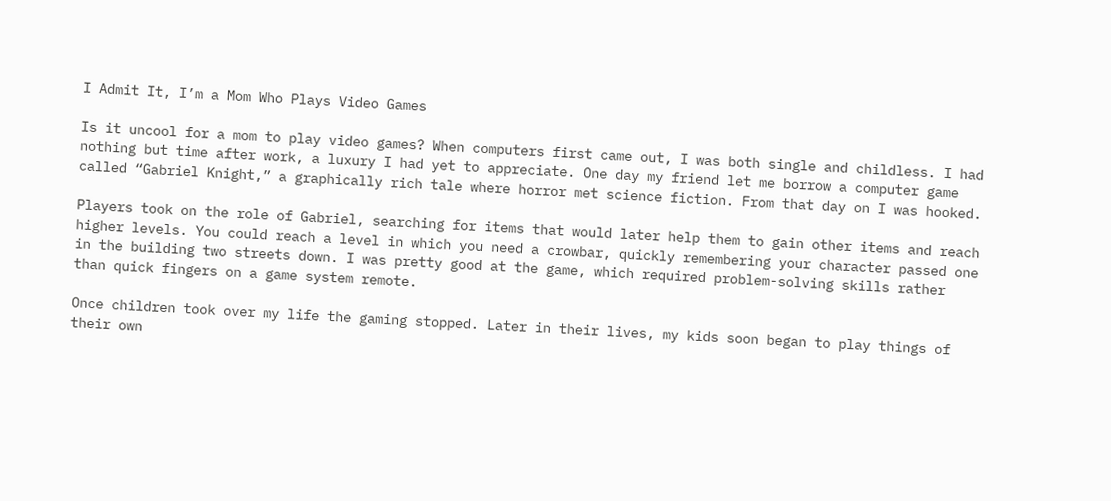I Admit It, I’m a Mom Who Plays Video Games

Is it uncool for a mom to play video games? When computers first came out, I was both single and childless. I had nothing but time after work, a luxury I had yet to appreciate. One day my friend let me borrow a computer game called “Gabriel Knight,” a graphically rich tale where horror met science fiction. From that day on I was hooked.

Players took on the role of Gabriel, searching for items that would later help them to gain other items and reach higher levels. You could reach a level in which you need a crowbar, quickly remembering your character passed one in the building two streets down. I was pretty good at the game, which required problem-solving skills rather than quick fingers on a game system remote.

Once children took over my life the gaming stopped. Later in their lives, my kids soon began to play things of their own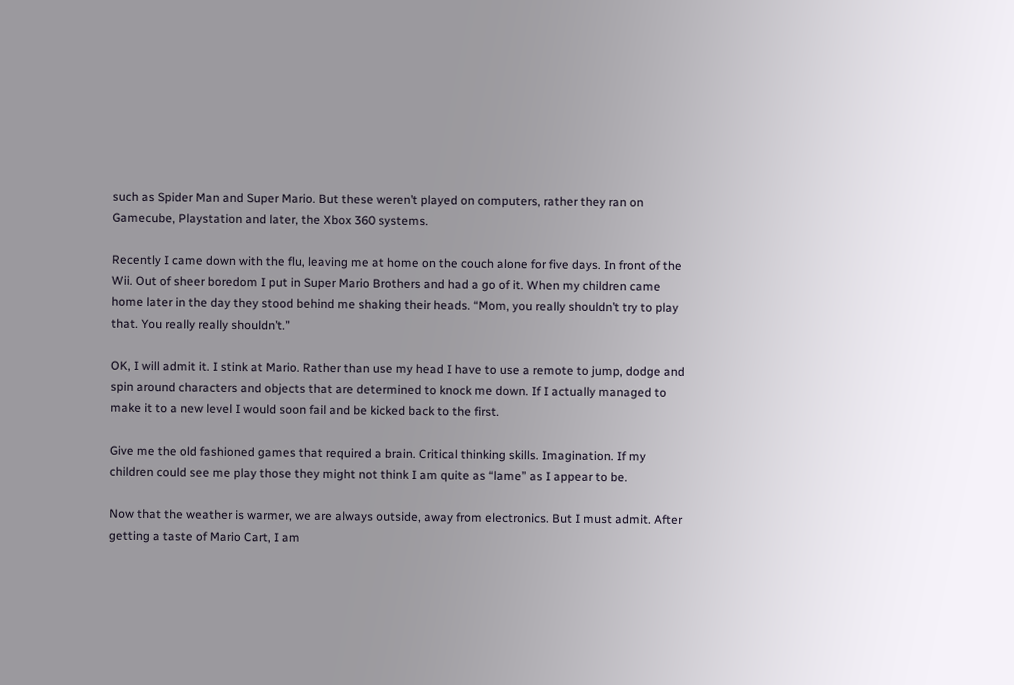such as Spider Man and Super Mario. But these weren’t played on computers, rather they ran on Gamecube, Playstation and later, the Xbox 360 systems.

Recently I came down with the flu, leaving me at home on the couch alone for five days. In front of the Wii. Out of sheer boredom I put in Super Mario Brothers and had a go of it. When my children came home later in the day they stood behind me shaking their heads. “Mom, you really shouldn’t try to play that. You really really shouldn’t.”

OK, I will admit it. I stink at Mario. Rather than use my head I have to use a remote to jump, dodge and spin around characters and objects that are determined to knock me down. If I actually managed to make it to a new level I would soon fail and be kicked back to the first.

Give me the old fashioned games that required a brain. Critical thinking skills. Imagination. If my children could see me play those they might not think I am quite as “lame” as I appear to be.

Now that the weather is warmer, we are always outside, away from electronics. But I must admit. After getting a taste of Mario Cart, I am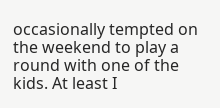occasionally tempted on the weekend to play a round with one of the kids. At least I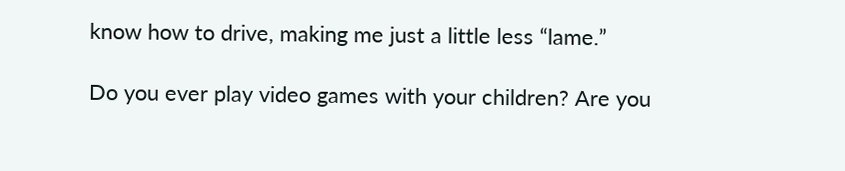know how to drive, making me just a little less “lame.”

Do you ever play video games with your children? Are you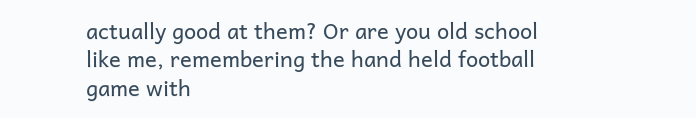actually good at them? Or are you old school like me, remembering the hand held football game with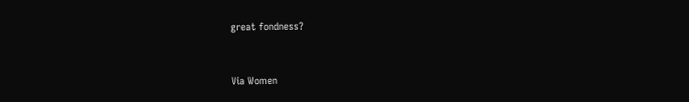great fondness?


Via Women